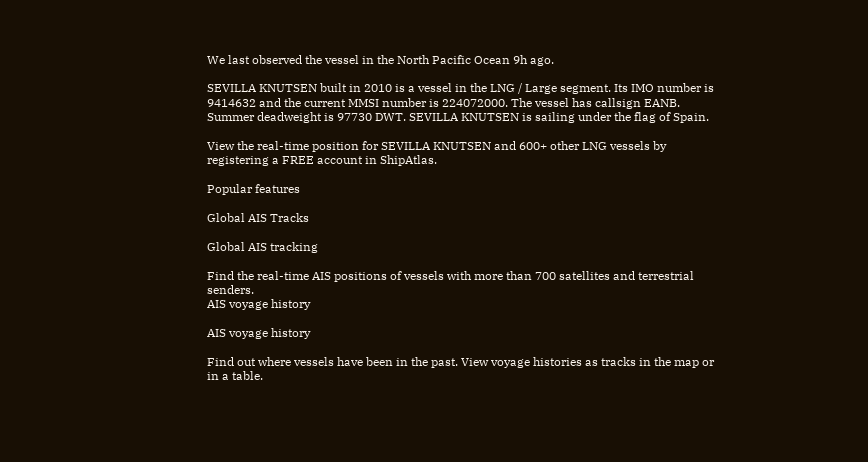We last observed the vessel in the North Pacific Ocean 9h ago.

SEVILLA KNUTSEN built in 2010 is a vessel in the LNG / Large segment. Its IMO number is 9414632 and the current MMSI number is 224072000. The vessel has callsign EANB. Summer deadweight is 97730 DWT. SEVILLA KNUTSEN is sailing under the flag of Spain.

View the real-time position for SEVILLA KNUTSEN and 600+ other LNG vessels by registering a FREE account in ShipAtlas.

Popular features

Global AIS Tracks

Global AIS tracking

Find the real-time AIS positions of vessels with more than 700 satellites and terrestrial senders.
AIS voyage history

AIS voyage history

Find out where vessels have been in the past. View voyage histories as tracks in the map or in a table.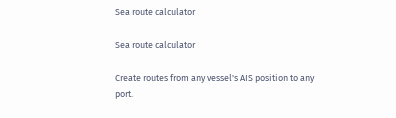Sea route calculator

Sea route calculator

Create routes from any vessel's AIS position to any port.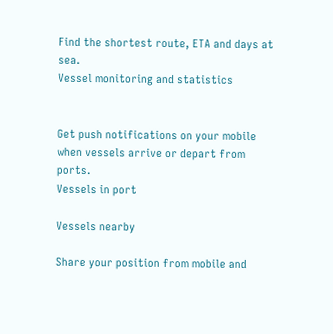Find the shortest route, ETA and days at sea.
Vessel monitoring and statistics


Get push notifications on your mobile when vessels arrive or depart from ports.
Vessels in port

Vessels nearby

Share your position from mobile and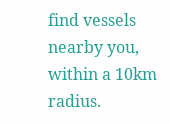find vessels nearby you, within a 10km radius.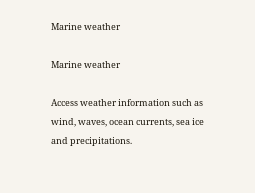Marine weather

Marine weather

Access weather information such as wind, waves, ocean currents, sea ice and precipitations.